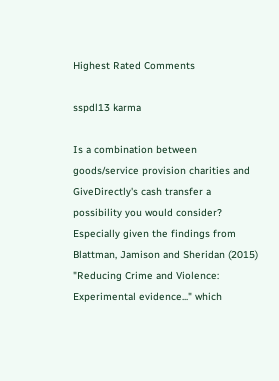Highest Rated Comments

sspdl13 karma

Is a combination between goods/service provision charities and GiveDirectly's cash transfer a possibility you would consider? Especially given the findings from Blattman, Jamison and Sheridan (2015) "Reducing Crime and Violence: Experimental evidence..." which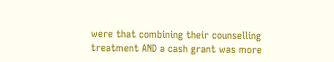were that combining their counselling treatment AND a cash grant was more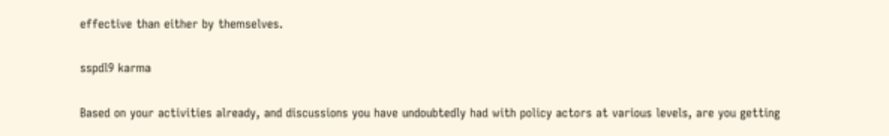effective than either by themselves.

sspdl9 karma

Based on your activities already, and discussions you have undoubtedly had with policy actors at various levels, are you getting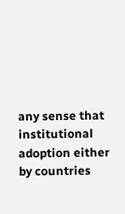any sense that institutional adoption either by countries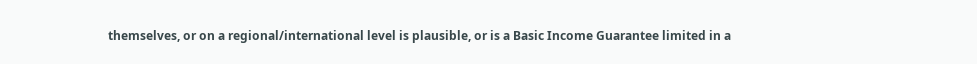themselves, or on a regional/international level is plausible, or is a Basic Income Guarantee limited in a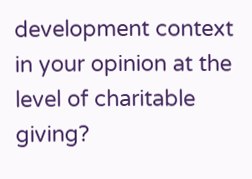development context in your opinion at the level of charitable giving?